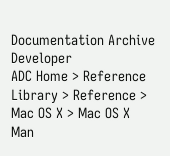Documentation Archive Developer
ADC Home > Reference Library > Reference > Mac OS X > Mac OS X Man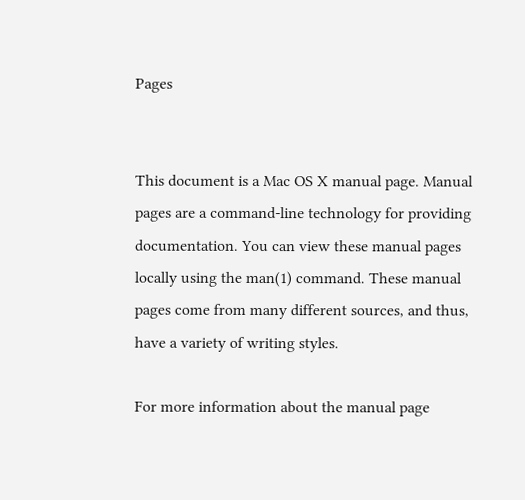Pages


This document is a Mac OS X manual page. Manual pages are a command-line technology for providing documentation. You can view these manual pages locally using the man(1) command. These manual pages come from many different sources, and thus, have a variety of writing styles.

For more information about the manual page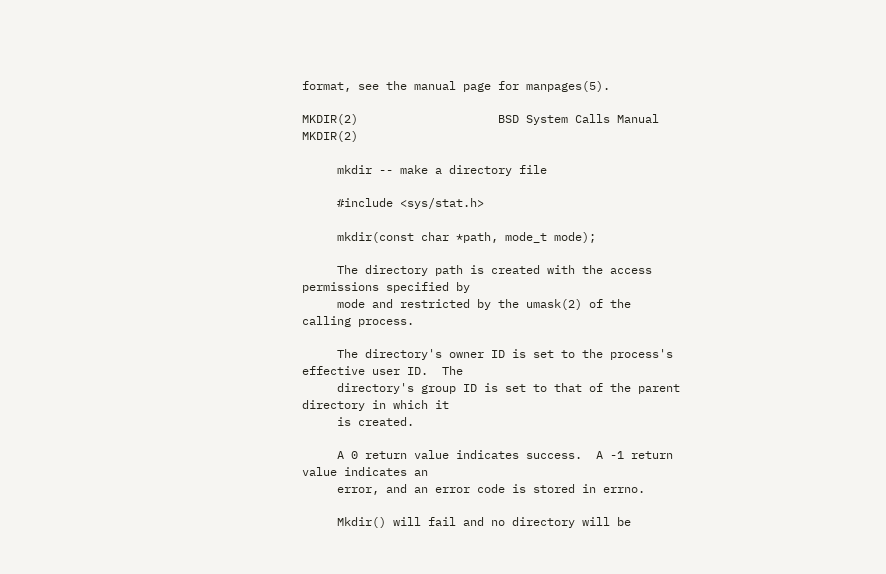format, see the manual page for manpages(5).

MKDIR(2)                    BSD System Calls Manual                   MKDIR(2)

     mkdir -- make a directory file

     #include <sys/stat.h>

     mkdir(const char *path, mode_t mode);

     The directory path is created with the access permissions specified by
     mode and restricted by the umask(2) of the calling process.

     The directory's owner ID is set to the process's effective user ID.  The
     directory's group ID is set to that of the parent directory in which it
     is created.

     A 0 return value indicates success.  A -1 return value indicates an
     error, and an error code is stored in errno.

     Mkdir() will fail and no directory will be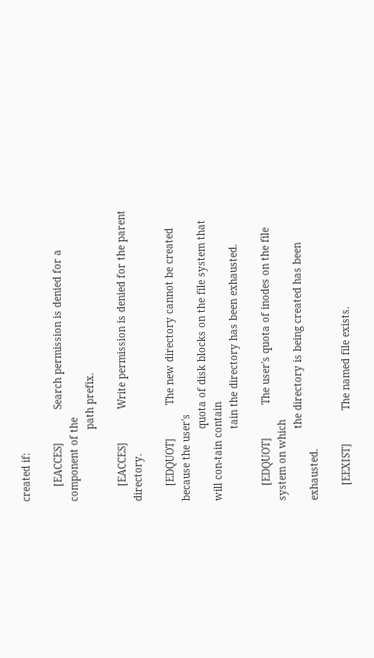created if:

     [EACCES]           Search permission is denied for a component of the
                        path prefix.

     [EACCES]           Write permission is denied for the parent directory.

     [EDQUOT]           The new directory cannot be created because the user's
                        quota of disk blocks on the file system that will con-tain contain
                        tain the directory has been exhausted.

     [EDQUOT]           The user's quota of inodes on the file system on which
                        the directory is being created has been exhausted.

     [EEXIST]           The named file exists.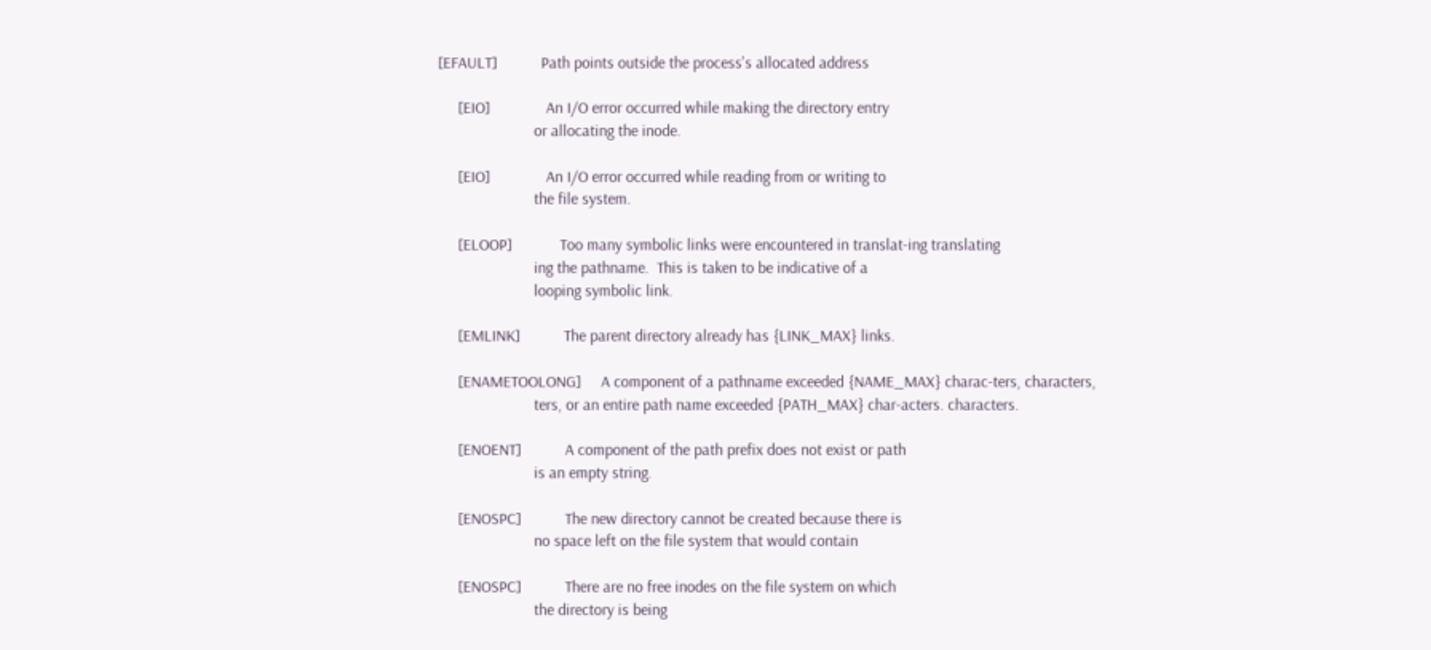[EFAULT]           Path points outside the process's allocated address

     [EIO]              An I/O error occurred while making the directory entry
                        or allocating the inode.

     [EIO]              An I/O error occurred while reading from or writing to
                        the file system.

     [ELOOP]            Too many symbolic links were encountered in translat-ing translating
                        ing the pathname.  This is taken to be indicative of a
                        looping symbolic link.

     [EMLINK]           The parent directory already has {LINK_MAX} links.

     [ENAMETOOLONG]     A component of a pathname exceeded {NAME_MAX} charac-ters, characters,
                        ters, or an entire path name exceeded {PATH_MAX} char-acters. characters.

     [ENOENT]           A component of the path prefix does not exist or path
                        is an empty string.

     [ENOSPC]           The new directory cannot be created because there is
                        no space left on the file system that would contain

     [ENOSPC]           There are no free inodes on the file system on which
                        the directory is being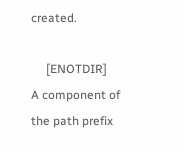created.

     [ENOTDIR]          A component of the path prefix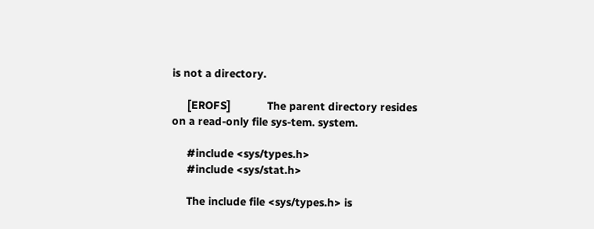is not a directory.

     [EROFS]            The parent directory resides on a read-only file sys-tem. system.

     #include <sys/types.h>
     #include <sys/stat.h>

     The include file <sys/types.h> is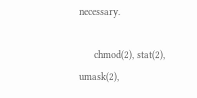necessary.

     chmod(2), stat(2), umask(2),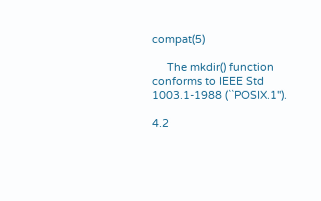compat(5)

     The mkdir() function conforms to IEEE Std 1003.1-1988 (``POSIX.1'').

4.2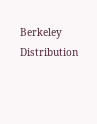Berkeley Distribution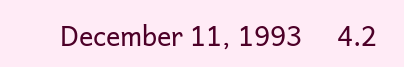December 11, 1993     4.2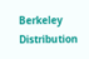Berkeley Distribution